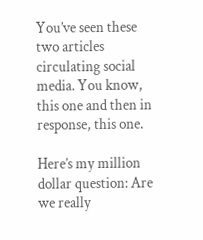You’ve seen these two articles circulating social media. You know, this one and then in response, this one.

Here’s my million dollar question: Are we really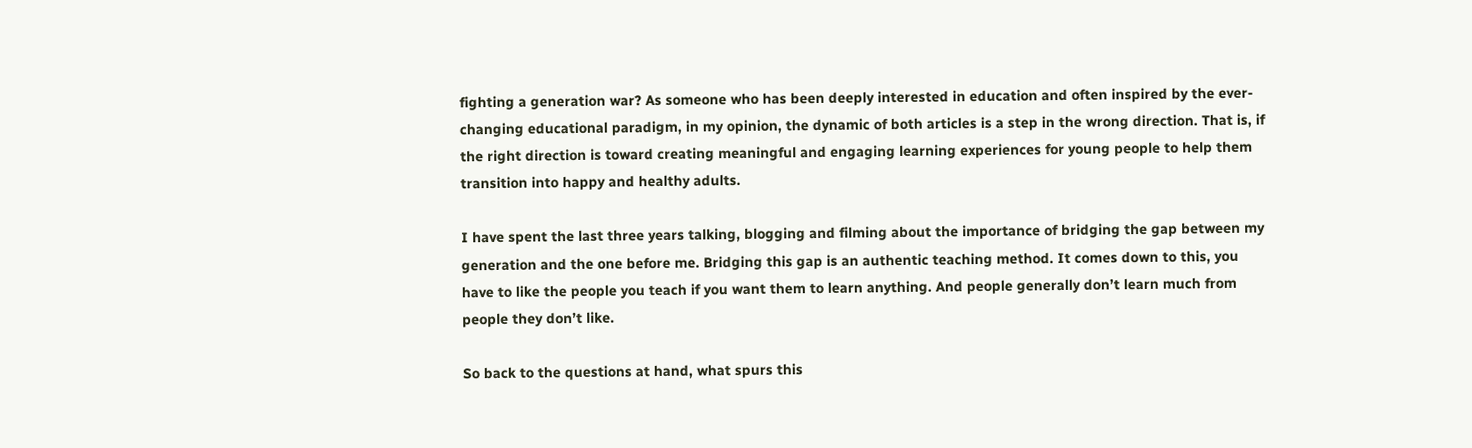fighting a generation war? As someone who has been deeply interested in education and often inspired by the ever-changing educational paradigm, in my opinion, the dynamic of both articles is a step in the wrong direction. That is, if the right direction is toward creating meaningful and engaging learning experiences for young people to help them transition into happy and healthy adults.

I have spent the last three years talking, blogging and filming about the importance of bridging the gap between my generation and the one before me. Bridging this gap is an authentic teaching method. It comes down to this, you have to like the people you teach if you want them to learn anything. And people generally don’t learn much from people they don’t like.

So back to the questions at hand, what spurs this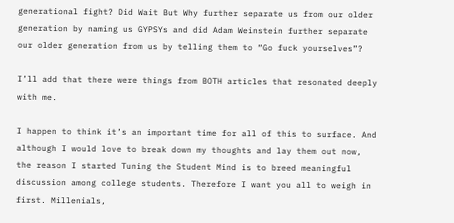generational fight? Did Wait But Why further separate us from our older generation by naming us GYPSYs and did Adam Weinstein further separate our older generation from us by telling them to “Go fuck yourselves”?

I’ll add that there were things from BOTH articles that resonated deeply with me.

I happen to think it’s an important time for all of this to surface. And although I would love to break down my thoughts and lay them out now, the reason I started Tuning the Student Mind is to breed meaningful discussion among college students. Therefore I want you all to weigh in first. Millenials,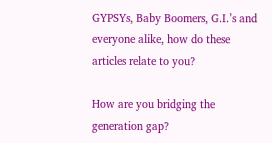GYPSYs, Baby Boomers, G.I.’s and everyone alike, how do these articles relate to you?

How are you bridging the generation gap?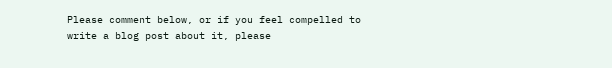Please comment below, or if you feel compelled to write a blog post about it, please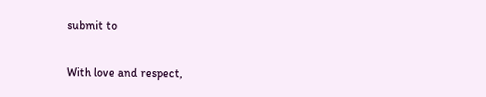submit to

With love and respect,